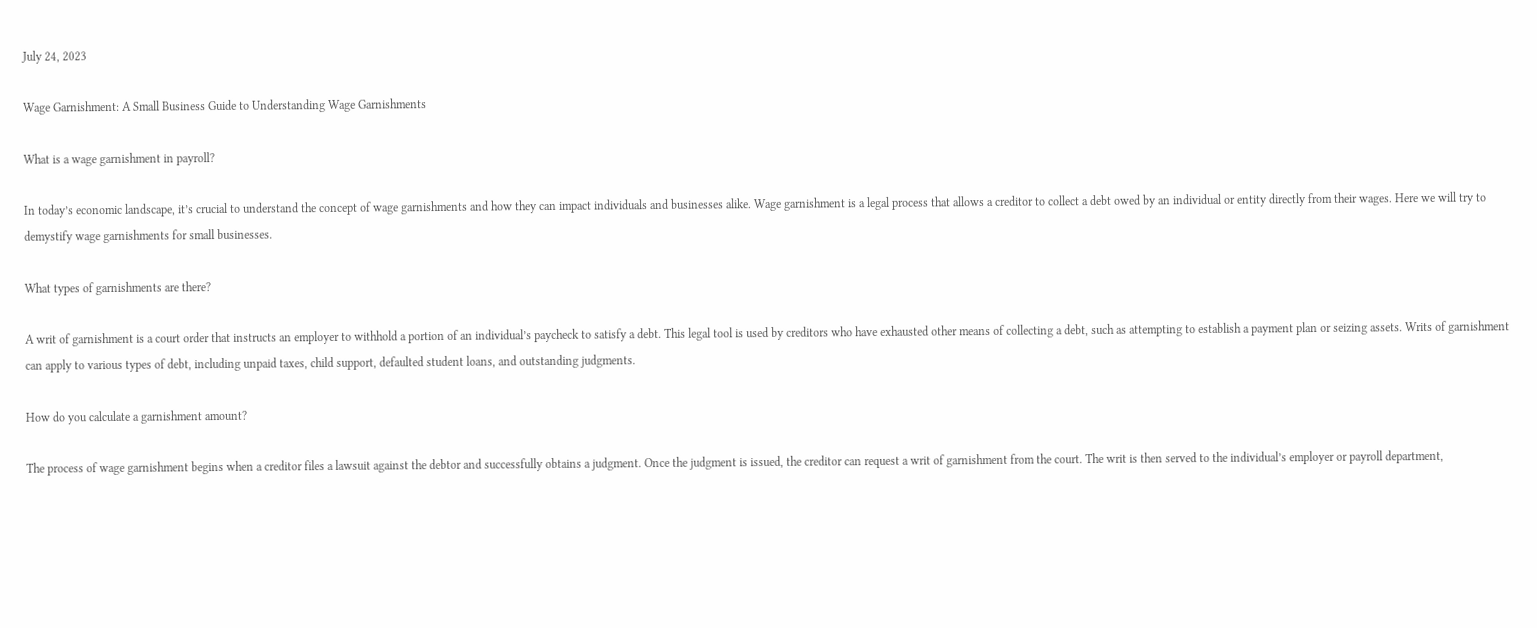July 24, 2023

Wage Garnishment: A Small Business Guide to Understanding Wage Garnishments

What is a wage garnishment in payroll?

In today’s economic landscape, it’s crucial to understand the concept of wage garnishments and how they can impact individuals and businesses alike. Wage garnishment is a legal process that allows a creditor to collect a debt owed by an individual or entity directly from their wages. Here we will try to demystify wage garnishments for small businesses.

What types of garnishments are there?

A writ of garnishment is a court order that instructs an employer to withhold a portion of an individual’s paycheck to satisfy a debt. This legal tool is used by creditors who have exhausted other means of collecting a debt, such as attempting to establish a payment plan or seizing assets. Writs of garnishment can apply to various types of debt, including unpaid taxes, child support, defaulted student loans, and outstanding judgments.

How do you calculate a garnishment amount?

The process of wage garnishment begins when a creditor files a lawsuit against the debtor and successfully obtains a judgment. Once the judgment is issued, the creditor can request a writ of garnishment from the court. The writ is then served to the individual’s employer or payroll department,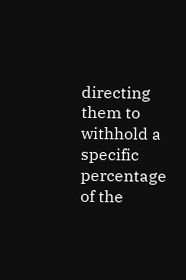directing them to withhold a specific percentage of the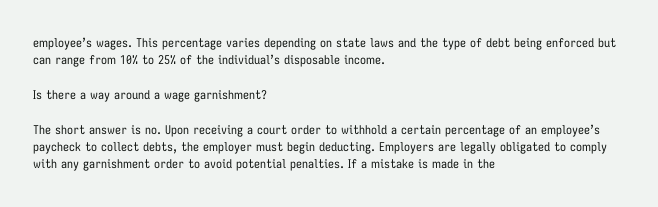employee’s wages. This percentage varies depending on state laws and the type of debt being enforced but can range from 10% to 25% of the individual’s disposable income.

Is there a way around a wage garnishment?

The short answer is no. Upon receiving a court order to withhold a certain percentage of an employee’s paycheck to collect debts, the employer must begin deducting. Employers are legally obligated to comply with any garnishment order to avoid potential penalties. If a mistake is made in the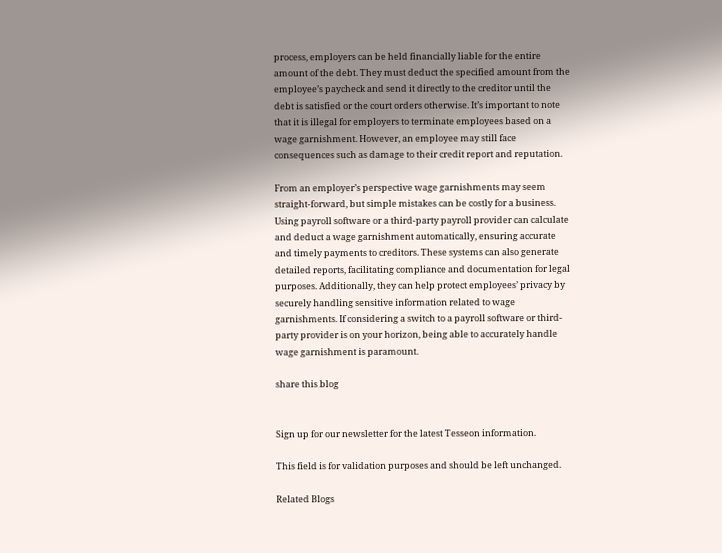process, employers can be held financially liable for the entire amount of the debt. They must deduct the specified amount from the employee’s paycheck and send it directly to the creditor until the debt is satisfied or the court orders otherwise. It’s important to note that it is illegal for employers to terminate employees based on a wage garnishment. However, an employee may still face consequences such as damage to their credit report and reputation.

From an employer’s perspective wage garnishments may seem straight-forward, but simple mistakes can be costly for a business. Using payroll software or a third-party payroll provider can calculate and deduct a wage garnishment automatically, ensuring accurate and timely payments to creditors. These systems can also generate detailed reports, facilitating compliance and documentation for legal purposes. Additionally, they can help protect employees’ privacy by securely handling sensitive information related to wage garnishments. If considering a switch to a payroll software or third-party provider is on your horizon, being able to accurately handle wage garnishment is paramount.

share this blog


Sign up for our newsletter for the latest Tesseon information.

This field is for validation purposes and should be left unchanged.

Related Blogs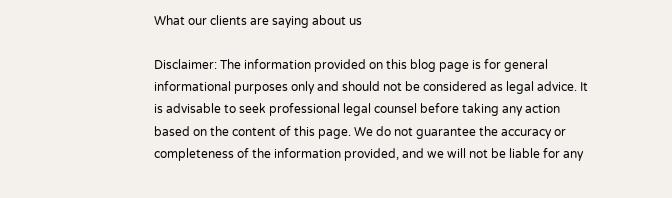What our clients are saying about us

Disclaimer: The information provided on this blog page is for general informational purposes only and should not be considered as legal advice. It is advisable to seek professional legal counsel before taking any action based on the content of this page. We do not guarantee the accuracy or completeness of the information provided, and we will not be liable for any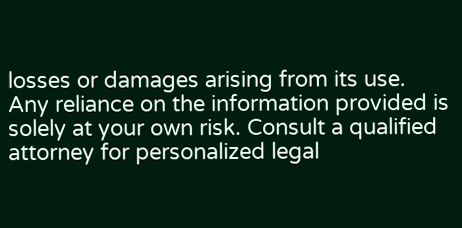losses or damages arising from its use. Any reliance on the information provided is solely at your own risk. Consult a qualified attorney for personalized legal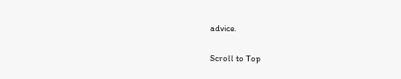advice.

Scroll to Top